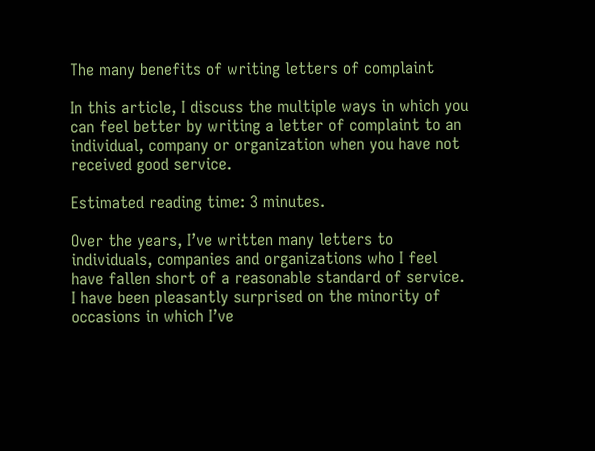The many benefits of writing letters of complaint

In this article, I discuss the multiple ways in which you can feel better by writing a letter of complaint to an individual, company or organization when you have not received good service.

Estimated reading time: 3 minutes.

Over the years, I’ve written many letters to individuals, companies and organizations who I feel have fallen short of a reasonable standard of service. I have been pleasantly surprised on the minority of occasions in which I’ve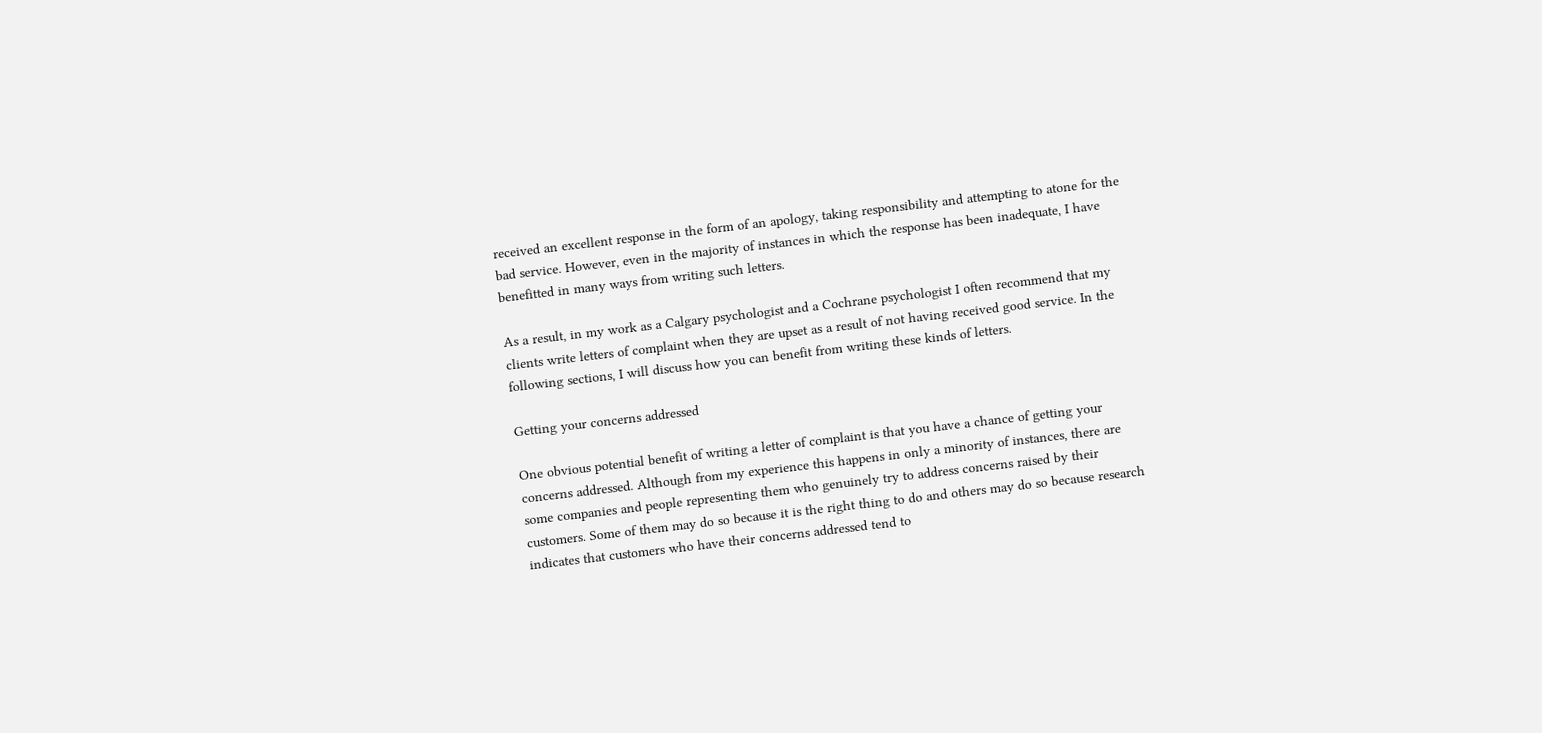received an excellent response in the form of an apology, taking responsibility and attempting to atone for the bad service. However, even in the majority of instances in which the response has been inadequate, I have benefitted in many ways from writing such letters.

As a result, in my work as a Calgary psychologist and a Cochrane psychologist I often recommend that my clients write letters of complaint when they are upset as a result of not having received good service. In the following sections, I will discuss how you can benefit from writing these kinds of letters.

Getting your concerns addressed

One obvious potential benefit of writing a letter of complaint is that you have a chance of getting your concerns addressed. Although from my experience this happens in only a minority of instances, there are some companies and people representing them who genuinely try to address concerns raised by their customers. Some of them may do so because it is the right thing to do and others may do so because research indicates that customers who have their concerns addressed tend to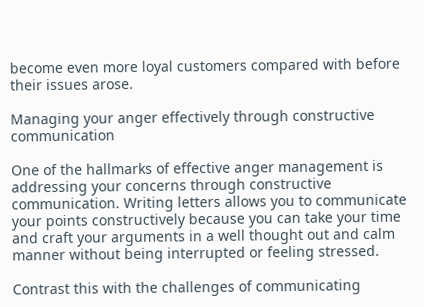become even more loyal customers compared with before their issues arose.

Managing your anger effectively through constructive communication

One of the hallmarks of effective anger management is addressing your concerns through constructive communication. Writing letters allows you to communicate your points constructively because you can take your time and craft your arguments in a well thought out and calm manner without being interrupted or feeling stressed.

Contrast this with the challenges of communicating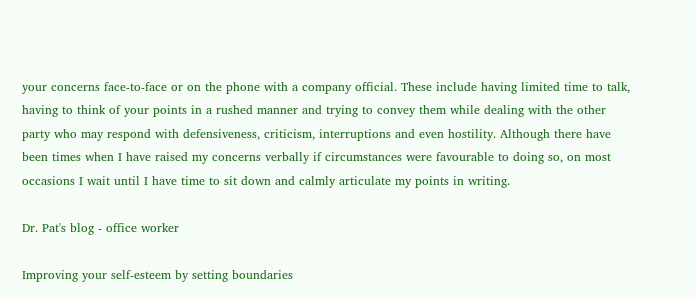your concerns face-to-face or on the phone with a company official. These include having limited time to talk, having to think of your points in a rushed manner and trying to convey them while dealing with the other party who may respond with defensiveness, criticism, interruptions and even hostility. Although there have been times when I have raised my concerns verbally if circumstances were favourable to doing so, on most occasions I wait until I have time to sit down and calmly articulate my points in writing.

Dr. Pat's blog - office worker

Improving your self-esteem by setting boundaries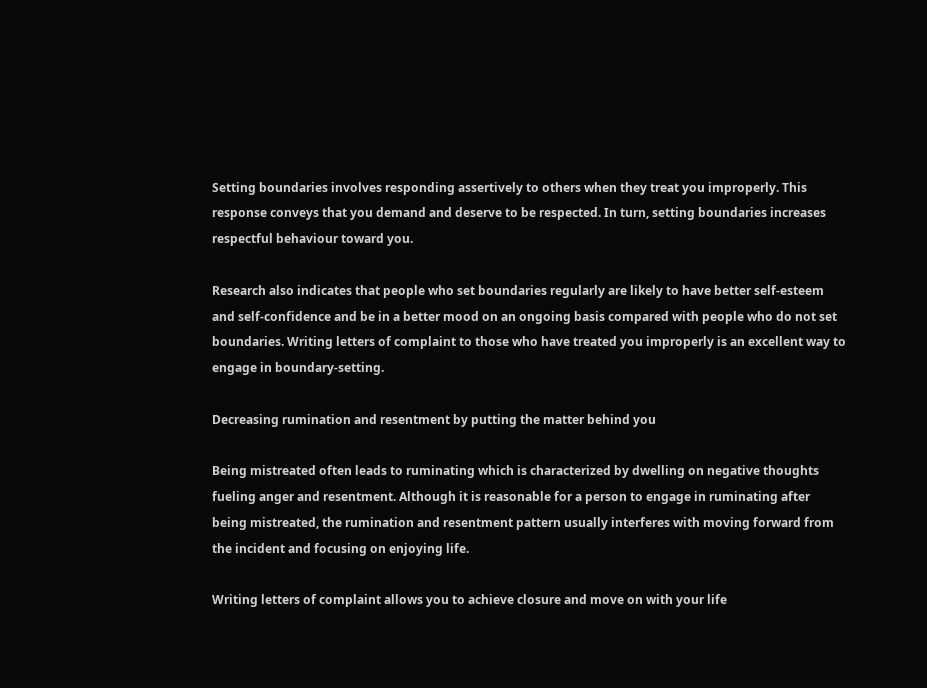Setting boundaries involves responding assertively to others when they treat you improperly. This response conveys that you demand and deserve to be respected. In turn, setting boundaries increases respectful behaviour toward you.

Research also indicates that people who set boundaries regularly are likely to have better self-esteem and self-confidence and be in a better mood on an ongoing basis compared with people who do not set boundaries. Writing letters of complaint to those who have treated you improperly is an excellent way to engage in boundary-setting.

Decreasing rumination and resentment by putting the matter behind you

Being mistreated often leads to ruminating which is characterized by dwelling on negative thoughts fueling anger and resentment. Although it is reasonable for a person to engage in ruminating after being mistreated, the rumination and resentment pattern usually interferes with moving forward from the incident and focusing on enjoying life.

Writing letters of complaint allows you to achieve closure and move on with your life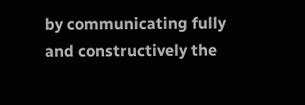by communicating fully and constructively the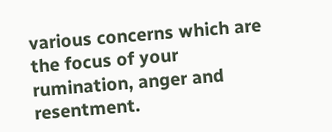various concerns which are the focus of your rumination, anger and resentment.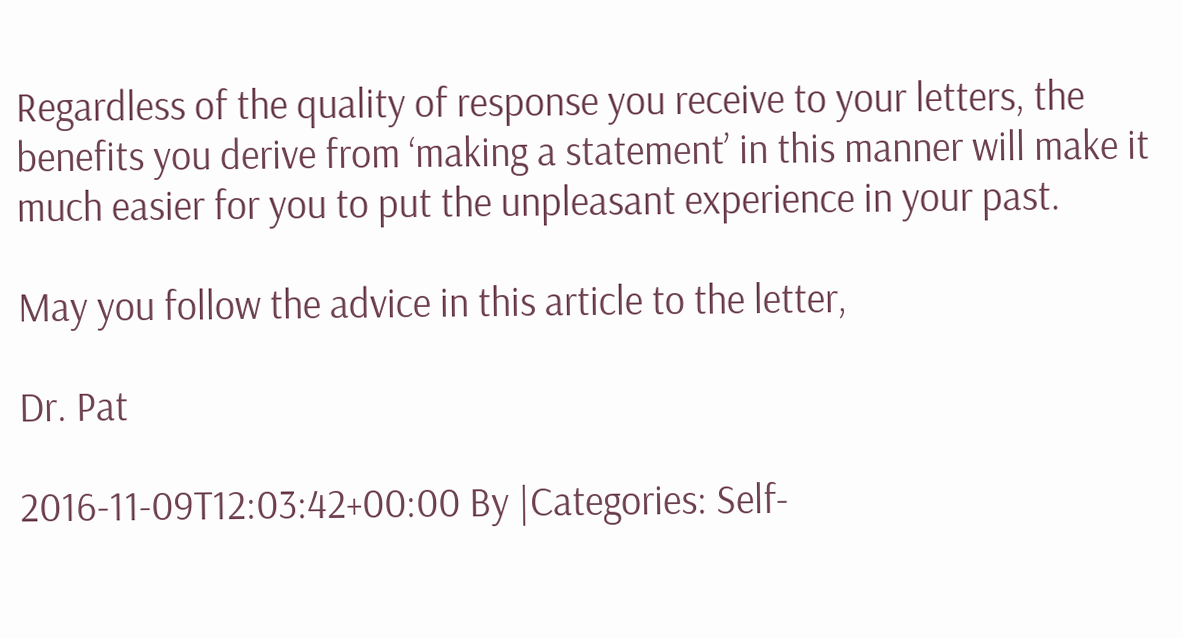Regardless of the quality of response you receive to your letters, the benefits you derive from ‘making a statement’ in this manner will make it much easier for you to put the unpleasant experience in your past.

May you follow the advice in this article to the letter,

Dr. Pat

2016-11-09T12:03:42+00:00 By |Categories: Self-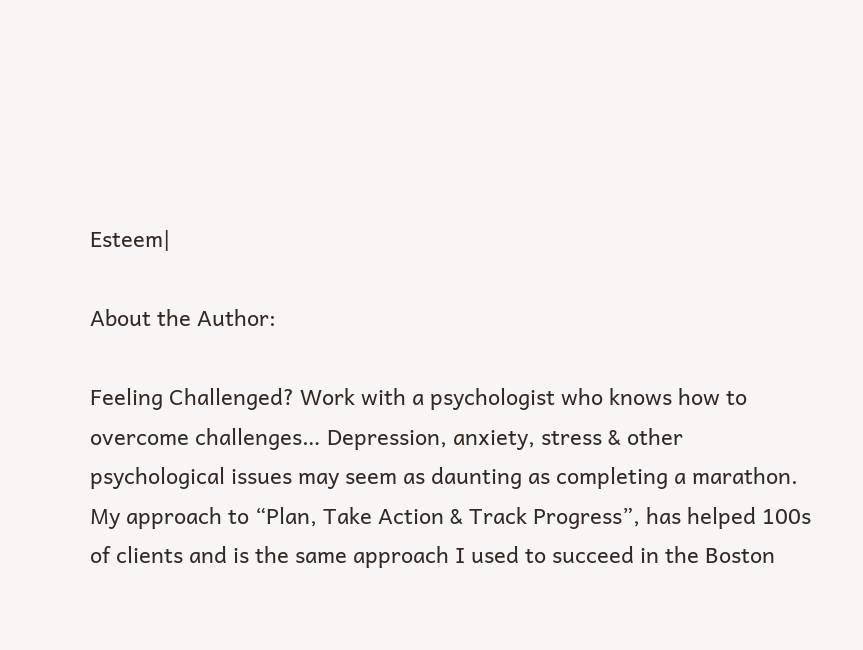Esteem|

About the Author:

Feeling Challenged? Work with a psychologist who knows how to overcome challenges… Depression, anxiety, stress & other psychological issues may seem as daunting as completing a marathon. My approach to “Plan, Take Action & Track Progress”, has helped 100s of clients and is the same approach I used to succeed in the Boston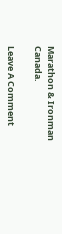Marathon & Ironman Canada.

Leave A Comment